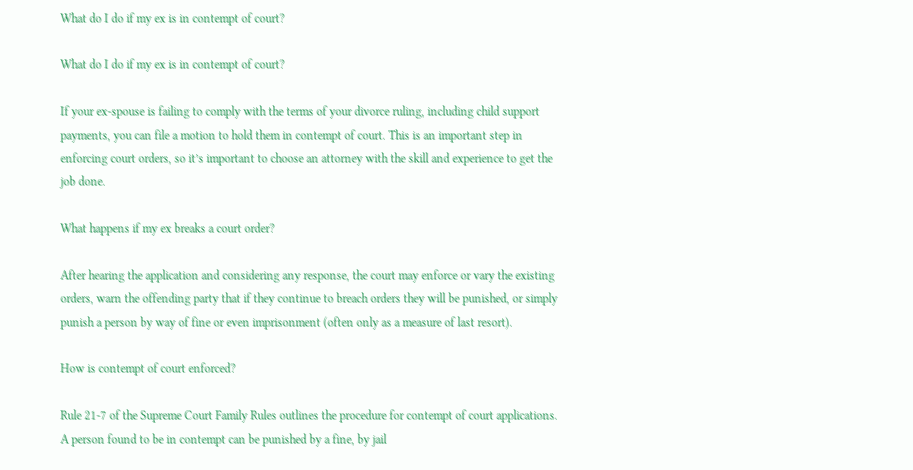What do I do if my ex is in contempt of court?

What do I do if my ex is in contempt of court?

If your ex-spouse is failing to comply with the terms of your divorce ruling, including child support payments, you can file a motion to hold them in contempt of court. This is an important step in enforcing court orders, so it’s important to choose an attorney with the skill and experience to get the job done.

What happens if my ex breaks a court order?

After hearing the application and considering any response, the court may enforce or vary the existing orders, warn the offending party that if they continue to breach orders they will be punished, or simply punish a person by way of fine or even imprisonment (often only as a measure of last resort).

How is contempt of court enforced?

Rule 21-7 of the Supreme Court Family Rules outlines the procedure for contempt of court applications. A person found to be in contempt can be punished by a fine, by jail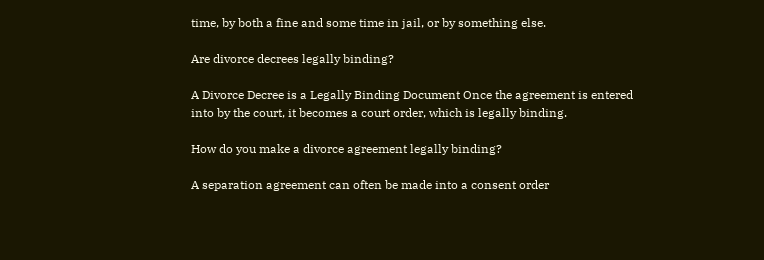time, by both a fine and some time in jail, or by something else.

Are divorce decrees legally binding?

A Divorce Decree is a Legally Binding Document Once the agreement is entered into by the court, it becomes a court order, which is legally binding.

How do you make a divorce agreement legally binding?

A separation agreement can often be made into a consent order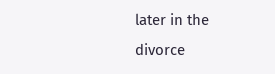later in the divorce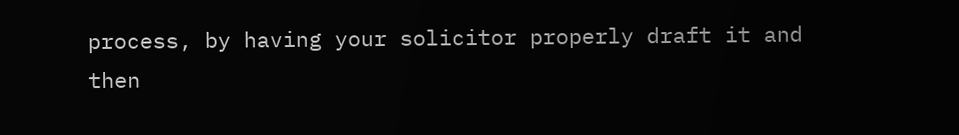process, by having your solicitor properly draft it and then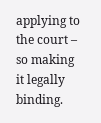applying to the court – so making it legally binding.